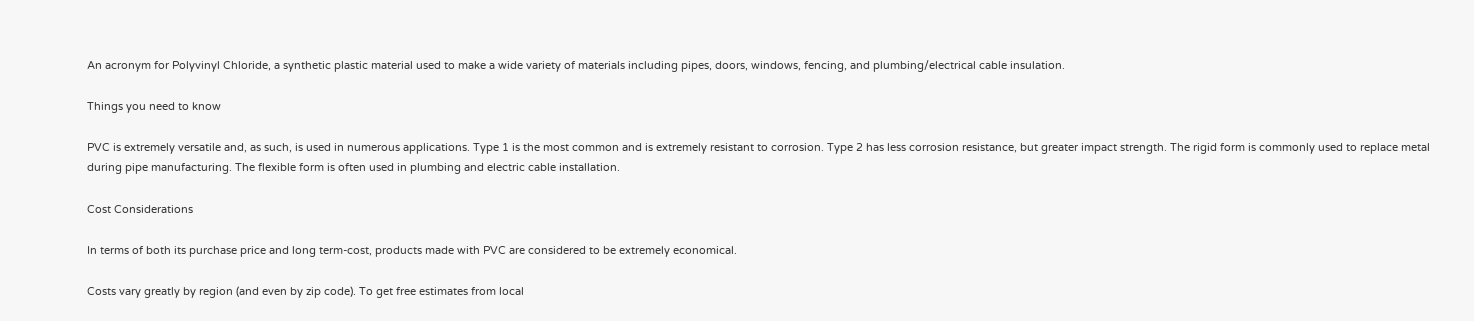An acronym for Polyvinyl Chloride, a synthetic plastic material used to make a wide variety of materials including pipes, doors, windows, fencing, and plumbing/electrical cable insulation.

Things you need to know

PVC is extremely versatile and, as such, is used in numerous applications. Type 1 is the most common and is extremely resistant to corrosion. Type 2 has less corrosion resistance, but greater impact strength. The rigid form is commonly used to replace metal during pipe manufacturing. The flexible form is often used in plumbing and electric cable installation.

Cost Considerations

In terms of both its purchase price and long term-cost, products made with PVC are considered to be extremely economical.

Costs vary greatly by region (and even by zip code). To get free estimates from local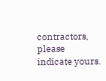contractors, please indicate yours.